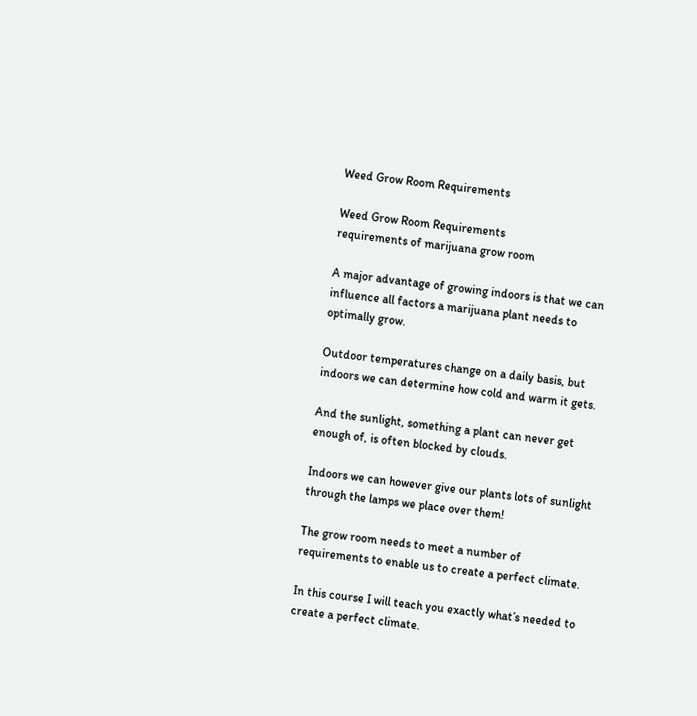Weed Grow Room Requirements

Weed Grow Room Requirements
requirements of marijuana grow room

A major advantage of growing indoors is that we can influence all factors a marijuana plant needs to optimally grow.

Outdoor temperatures change on a daily basis, but indoors we can determine how cold and warm it gets.

And the sunlight, something a plant can never get enough of, is often blocked by clouds.

Indoors we can however give our plants lots of sunlight through the lamps we place over them!

The grow room needs to meet a number of requirements to enable us to create a perfect climate.

In this course I will teach you exactly what’s needed to create a perfect climate.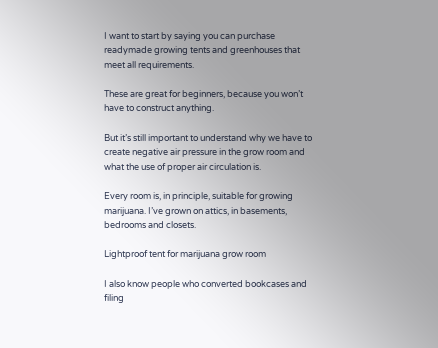I want to start by saying you can purchase readymade growing tents and greenhouses that meet all requirements.

These are great for beginners, because you won’t have to construct anything.

But it’s still important to understand why we have to create negative air pressure in the grow room and what the use of proper air circulation is.

Every room is, in principle, suitable for growing marijuana. I’ve grown on attics, in basements, bedrooms and closets.

Lightproof tent for marijuana grow room

I also know people who converted bookcases and filing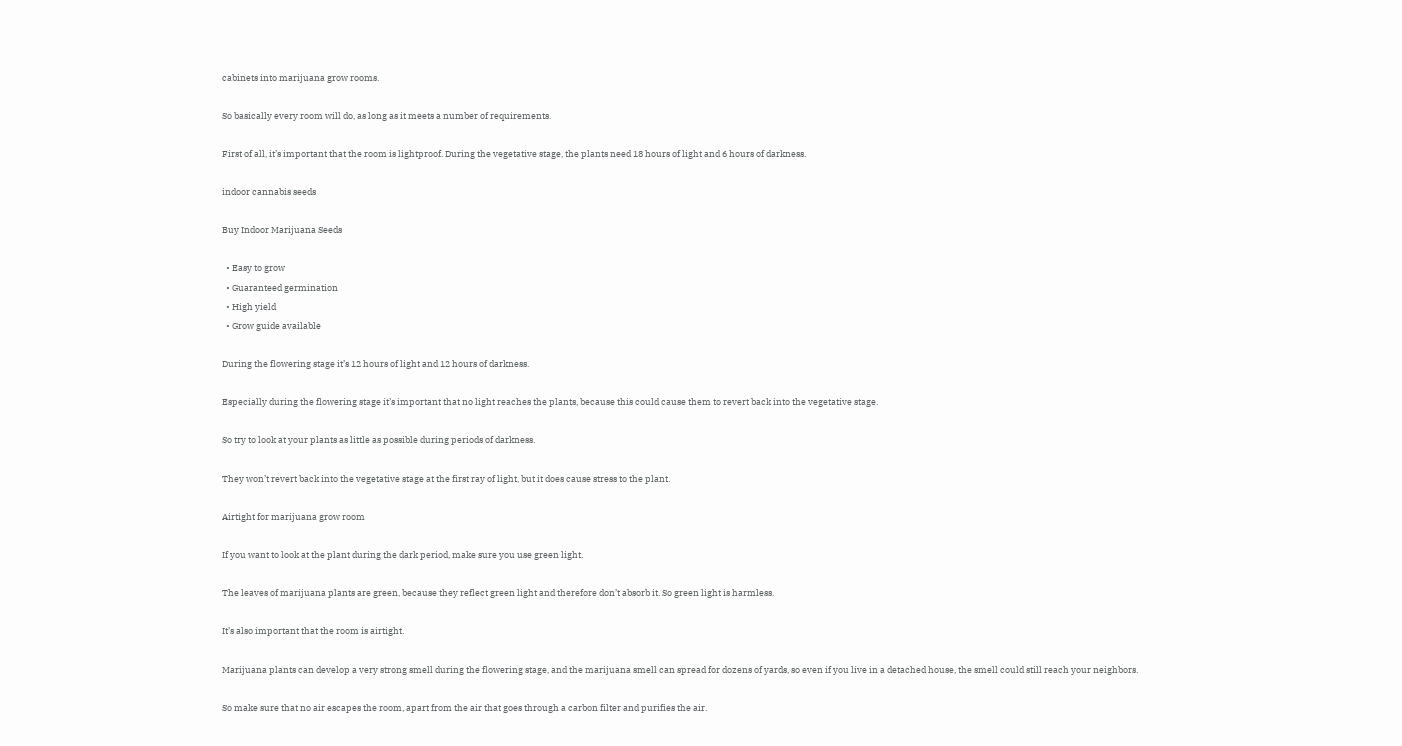cabinets into marijuana grow rooms.

So basically every room will do, as long as it meets a number of requirements.

First of all, it’s important that the room is lightproof. During the vegetative stage, the plants need 18 hours of light and 6 hours of darkness.

indoor cannabis seeds

Buy Indoor Marijuana Seeds

  • Easy to grow
  • Guaranteed germination
  • High yield
  • Grow guide available

During the flowering stage it’s 12 hours of light and 12 hours of darkness.

Especially during the flowering stage it’s important that no light reaches the plants, because this could cause them to revert back into the vegetative stage.

So try to look at your plants as little as possible during periods of darkness.

They won’t revert back into the vegetative stage at the first ray of light, but it does cause stress to the plant.

Airtight for marijuana grow room

If you want to look at the plant during the dark period, make sure you use green light.

The leaves of marijuana plants are green, because they reflect green light and therefore don’t absorb it. So green light is harmless.

It’s also important that the room is airtight.

Marijuana plants can develop a very strong smell during the flowering stage, and the marijuana smell can spread for dozens of yards, so even if you live in a detached house, the smell could still reach your neighbors.

So make sure that no air escapes the room, apart from the air that goes through a carbon filter and purifies the air.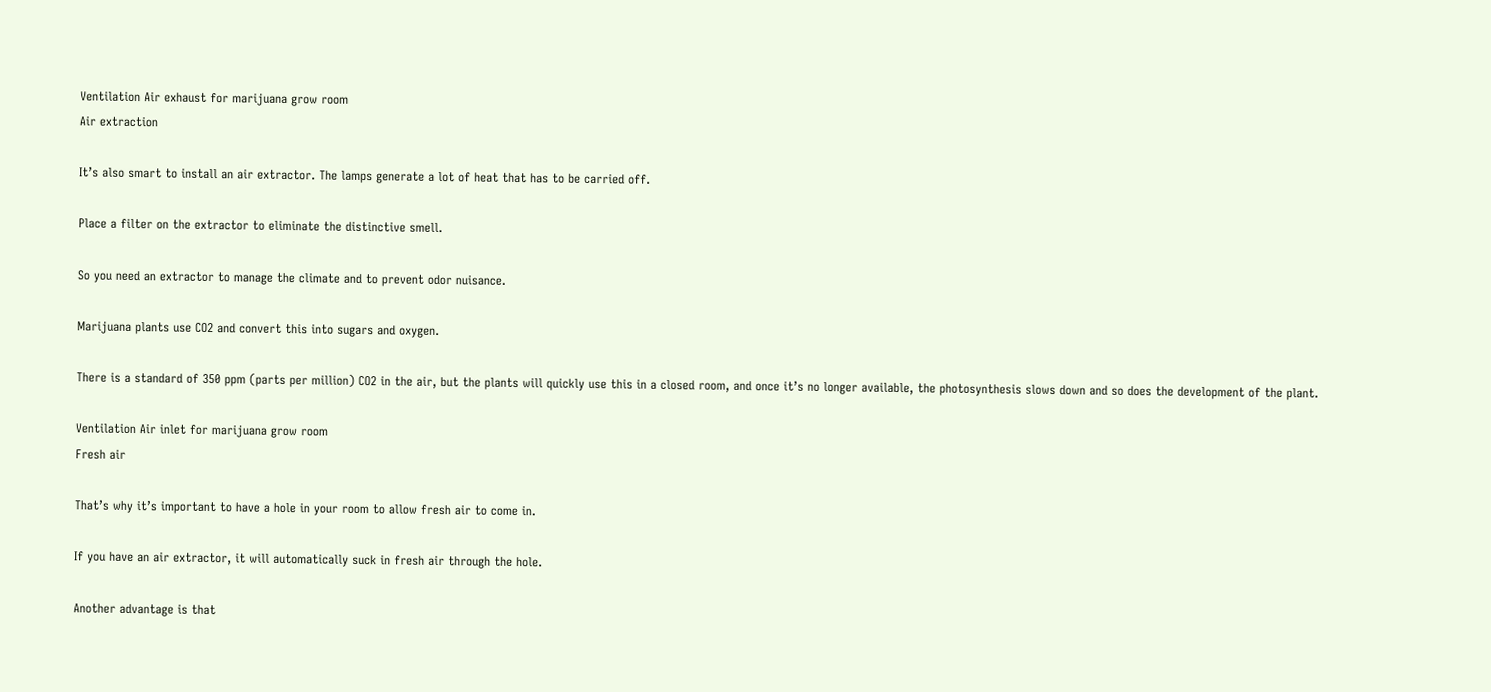Ventilation Air exhaust for marijuana grow room
Air extraction

It’s also smart to install an air extractor. The lamps generate a lot of heat that has to be carried off.

Place a filter on the extractor to eliminate the distinctive smell.

So you need an extractor to manage the climate and to prevent odor nuisance.

Marijuana plants use CO2 and convert this into sugars and oxygen.

There is a standard of 350 ppm (parts per million) CO2 in the air, but the plants will quickly use this in a closed room, and once it’s no longer available, the photosynthesis slows down and so does the development of the plant.

Ventilation Air inlet for marijuana grow room
Fresh air

That’s why it’s important to have a hole in your room to allow fresh air to come in.

If you have an air extractor, it will automatically suck in fresh air through the hole.

Another advantage is that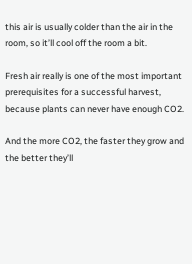this air is usually colder than the air in the room, so it’ll cool off the room a bit.

Fresh air really is one of the most important prerequisites for a successful harvest, because plants can never have enough CO2.

And the more CO2, the faster they grow and the better they’ll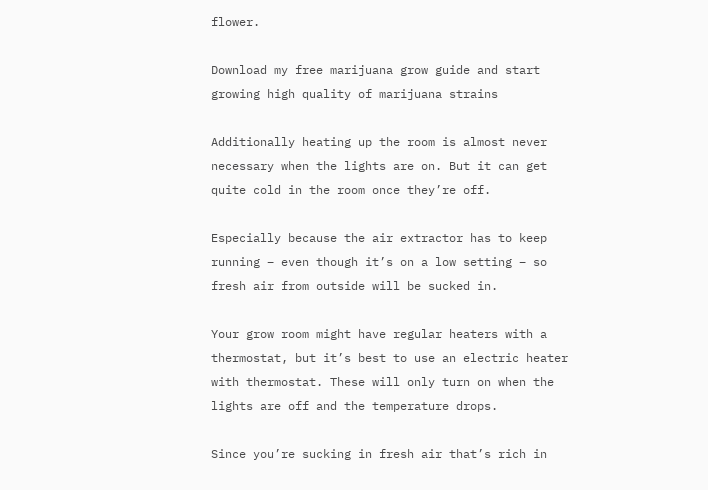flower.

Download my free marijuana grow guide and start growing high quality of marijuana strains

Additionally heating up the room is almost never necessary when the lights are on. But it can get quite cold in the room once they’re off.

Especially because the air extractor has to keep running – even though it’s on a low setting – so fresh air from outside will be sucked in.

Your grow room might have regular heaters with a thermostat, but it’s best to use an electric heater with thermostat. These will only turn on when the lights are off and the temperature drops.

Since you’re sucking in fresh air that’s rich in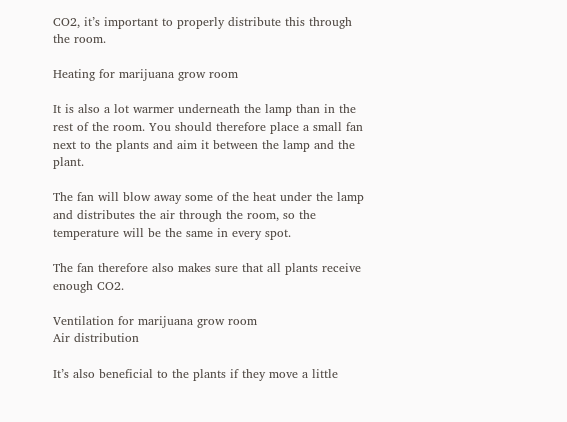CO2, it’s important to properly distribute this through the room.

Heating for marijuana grow room

It is also a lot warmer underneath the lamp than in the rest of the room. You should therefore place a small fan next to the plants and aim it between the lamp and the plant.

The fan will blow away some of the heat under the lamp and distributes the air through the room, so the temperature will be the same in every spot.

The fan therefore also makes sure that all plants receive enough CO2.

Ventilation for marijuana grow room
Air distribution

It’s also beneficial to the plants if they move a little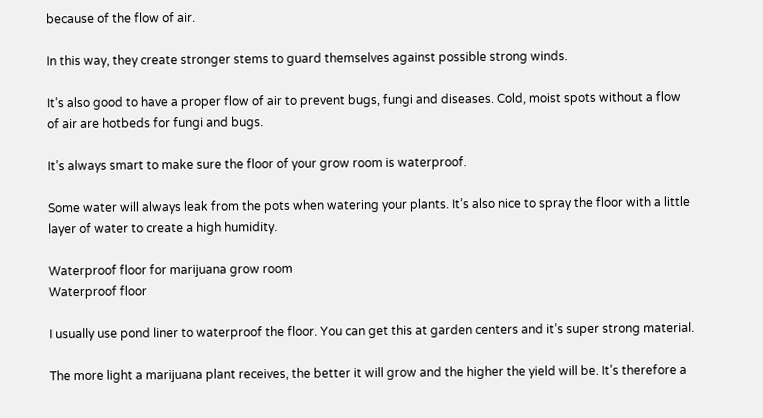because of the flow of air.

In this way, they create stronger stems to guard themselves against possible strong winds.

It’s also good to have a proper flow of air to prevent bugs, fungi and diseases. Cold, moist spots without a flow of air are hotbeds for fungi and bugs.

It’s always smart to make sure the floor of your grow room is waterproof.

Some water will always leak from the pots when watering your plants. It’s also nice to spray the floor with a little layer of water to create a high humidity.

Waterproof floor for marijuana grow room
Waterproof floor

I usually use pond liner to waterproof the floor. You can get this at garden centers and it’s super strong material.

The more light a marijuana plant receives, the better it will grow and the higher the yield will be. It’s therefore a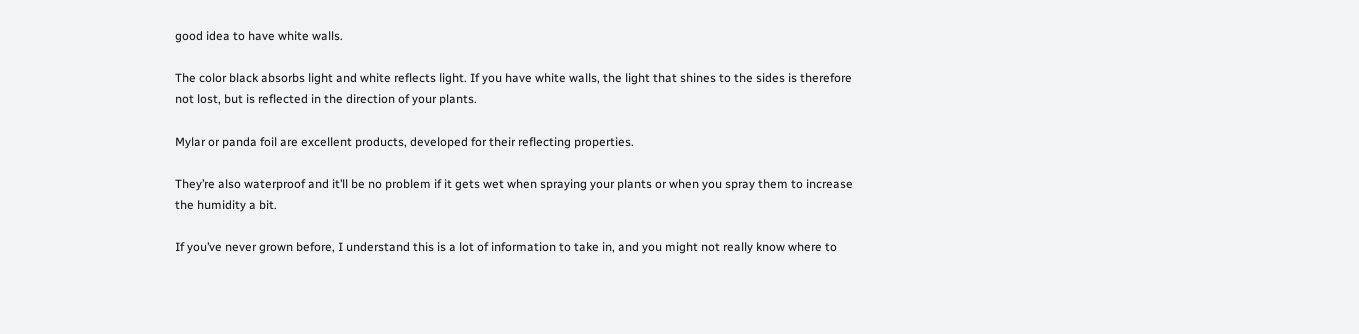good idea to have white walls.

The color black absorbs light and white reflects light. If you have white walls, the light that shines to the sides is therefore not lost, but is reflected in the direction of your plants.

Mylar or panda foil are excellent products, developed for their reflecting properties.

They’re also waterproof and it’ll be no problem if it gets wet when spraying your plants or when you spray them to increase the humidity a bit.

If you’ve never grown before, I understand this is a lot of information to take in, and you might not really know where to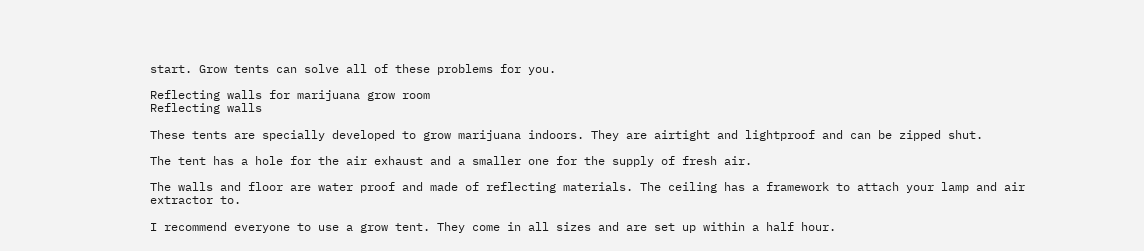start. Grow tents can solve all of these problems for you.

Reflecting walls for marijuana grow room
Reflecting walls

These tents are specially developed to grow marijuana indoors. They are airtight and lightproof and can be zipped shut.

The tent has a hole for the air exhaust and a smaller one for the supply of fresh air.

The walls and floor are water proof and made of reflecting materials. The ceiling has a framework to attach your lamp and air extractor to.

I recommend everyone to use a grow tent. They come in all sizes and are set up within a half hour.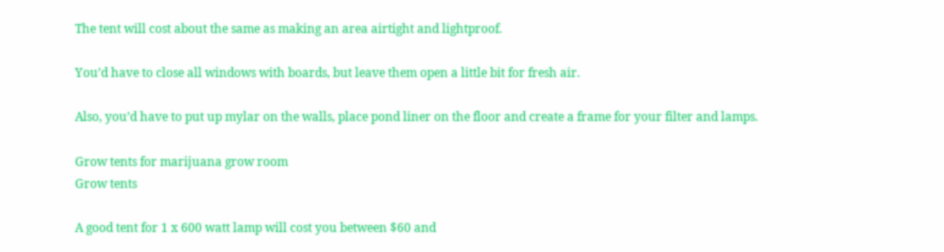The tent will cost about the same as making an area airtight and lightproof.

You’d have to close all windows with boards, but leave them open a little bit for fresh air.

Also, you’d have to put up mylar on the walls, place pond liner on the floor and create a frame for your filter and lamps.

Grow tents for marijuana grow room
Grow tents

A good tent for 1 x 600 watt lamp will cost you between $60 and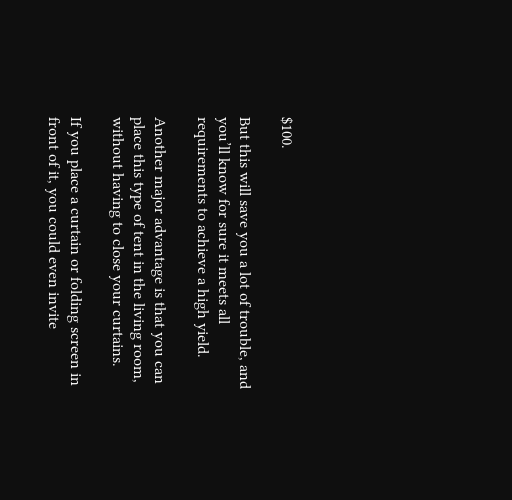$100.

But this will save you a lot of trouble, and you’ll know for sure it meets all requirements to achieve a high yield.

Another major advantage is that you can place this type of tent in the living room, without having to close your curtains.

If you place a curtain or folding screen in front of it, you could even invite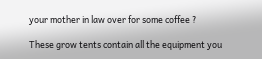your mother in law over for some coffee ?

These grow tents contain all the equipment you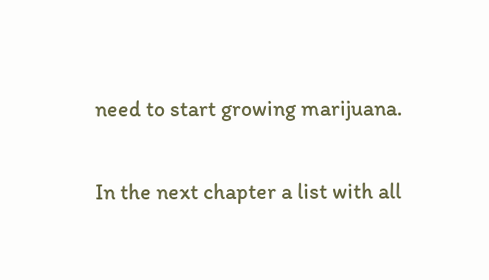need to start growing marijuana.

In the next chapter a list with all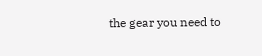the gear you need to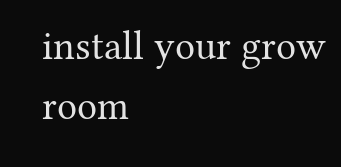install your grow room